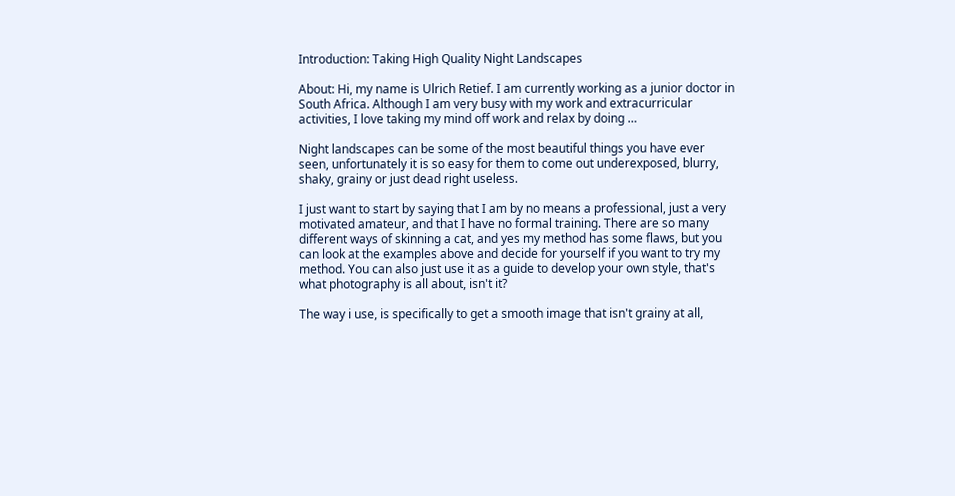Introduction: Taking High Quality Night Landscapes

About: Hi, my name is Ulrich Retief. I am currently working as a junior doctor in South Africa. Although I am very busy with my work and extracurricular activities, I love taking my mind off work and relax by doing …

Night landscapes can be some of the most beautiful things you have ever seen, unfortunately it is so easy for them to come out underexposed, blurry, shaky, grainy or just dead right useless.

I just want to start by saying that I am by no means a professional, just a very motivated amateur, and that I have no formal training. There are so many different ways of skinning a cat, and yes my method has some flaws, but you can look at the examples above and decide for yourself if you want to try my method. You can also just use it as a guide to develop your own style, that's what photography is all about, isn't it?

The way i use, is specifically to get a smooth image that isn't grainy at all,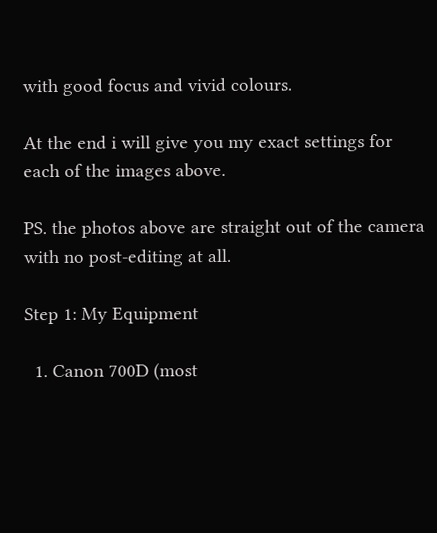with good focus and vivid colours.

At the end i will give you my exact settings for each of the images above.

PS. the photos above are straight out of the camera with no post-editing at all.

Step 1: My Equipment

  1. Canon 700D (most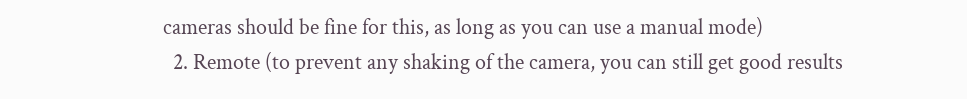cameras should be fine for this, as long as you can use a manual mode)
  2. Remote (to prevent any shaking of the camera, you can still get good results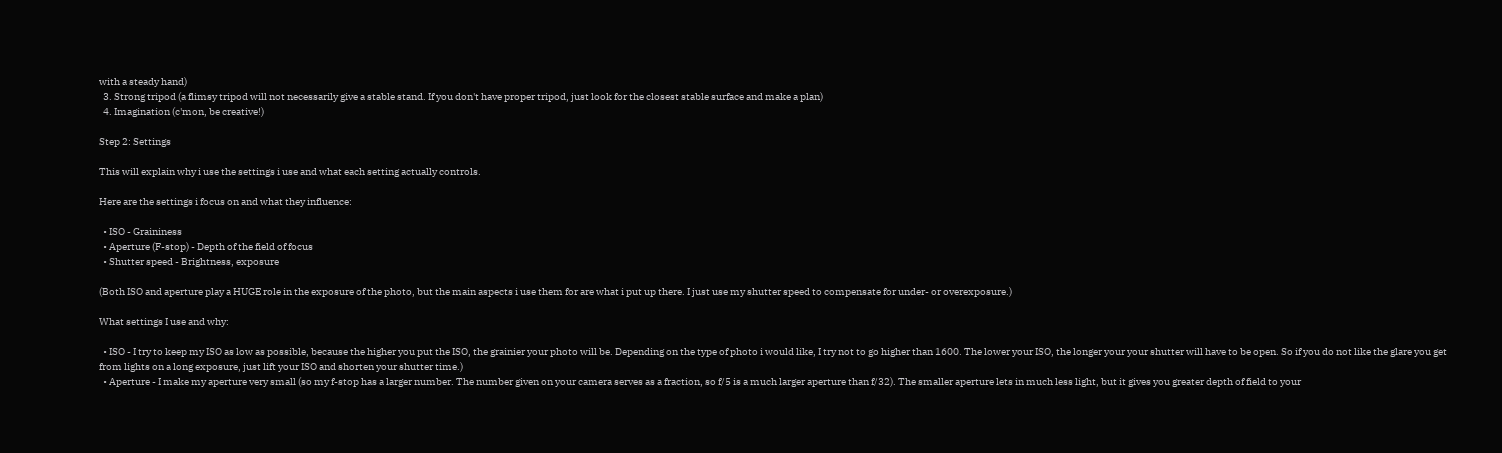with a steady hand)
  3. Strong tripod (a flimsy tripod will not necessarily give a stable stand. If you don't have proper tripod, just look for the closest stable surface and make a plan)
  4. Imagination (c'mon, be creative!)

Step 2: Settings

This will explain why i use the settings i use and what each setting actually controls.

Here are the settings i focus on and what they influence:

  • ISO - Graininess
  • Aperture (F-stop) - Depth of the field of focus
  • Shutter speed - Brightness, exposure

(Both ISO and aperture play a HUGE role in the exposure of the photo, but the main aspects i use them for are what i put up there. I just use my shutter speed to compensate for under- or overexposure.)

What settings I use and why:

  • ISO - I try to keep my ISO as low as possible, because the higher you put the ISO, the grainier your photo will be. Depending on the type of photo i would like, I try not to go higher than 1600. The lower your ISO, the longer your your shutter will have to be open. So if you do not like the glare you get from lights on a long exposure, just lift your ISO and shorten your shutter time.)
  • Aperture - I make my aperture very small (so my f-stop has a larger number. The number given on your camera serves as a fraction, so f/5 is a much larger aperture than f/32). The smaller aperture lets in much less light, but it gives you greater depth of field to your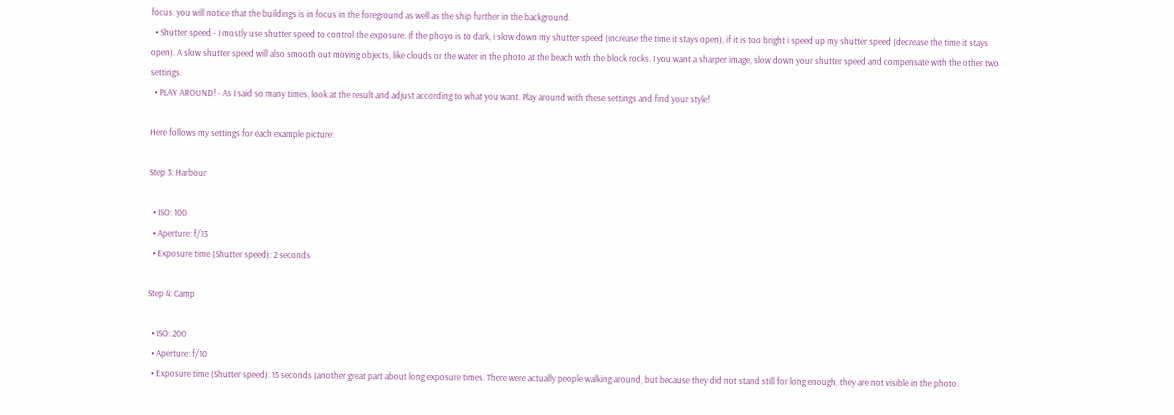focus. you will notice that the buildings is in focus in the foreground as well as the ship further in the background.
  • Shutter speed - I mostly use shutter speed to control the exposure. If the phoyo is to dark, i slow down my shutter speed (increase the time it stays open), if it is too bright i speed up my shutter speed (decrease the time it stays open). A slow shutter speed will also smooth out moving objects, like clouds or the water in the photo at the beach with the block rocks. I you want a sharper image, slow down your shutter speed and compensate with the other two settings.
  • PLAY AROUND! - As I said so many times, look at the result and adjust according to what you want. Play around with these settings and find your style!

Here follows my settings for each example picture:

Step 3: Harbour

  • ISO: 100
  • Aperture: f/13
  • Exposure time (Shutter speed): 2 seconds

Step 4: Camp

  • ISO: 200
  • Aperture: f/10
  • Exposure time (Shutter speed): 15 seconds (another great part about long exposure times. There were actually people walking around, but because they did not stand still for long enough, they are not visible in the photo.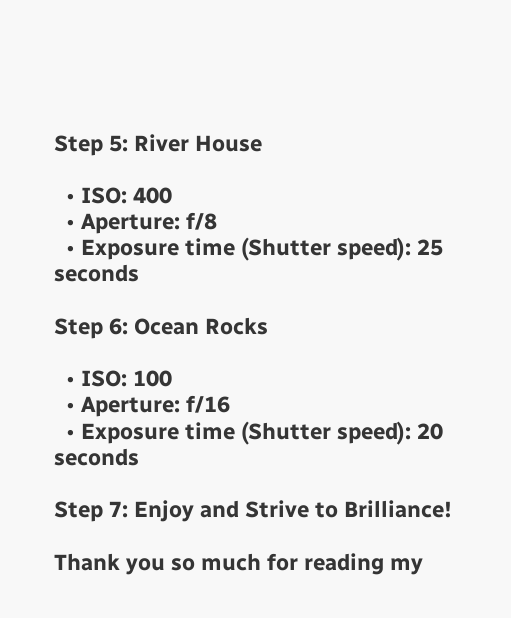Step 5: River House

  • ISO: 400
  • Aperture: f/8
  • Exposure time (Shutter speed): 25 seconds

Step 6: Ocean Rocks

  • ISO: 100
  • Aperture: f/16
  • Exposure time (Shutter speed): 20 seconds

Step 7: Enjoy and Strive to Brilliance!

Thank you so much for reading my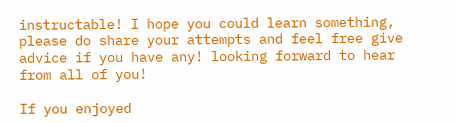instructable! I hope you could learn something, please do share your attempts and feel free give advice if you have any! looking forward to hear from all of you!

If you enjoyed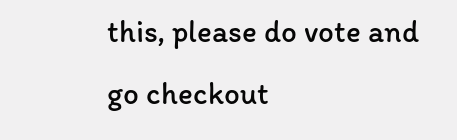this, please do vote and go checkout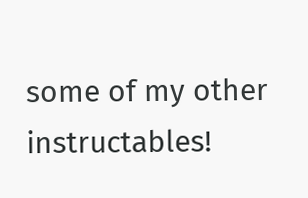some of my other instructables!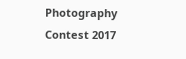Photography Contest 2017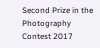Second Prize in the
Photography Contest 2017